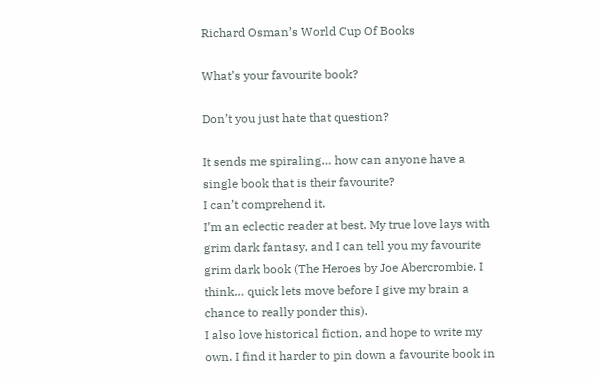Richard Osman’s World Cup Of Books

What’s your favourite book?

Don’t you just hate that question?

It sends me spiraling… how can anyone have a single book that is their favourite?
I can’t comprehend it.
I’m an eclectic reader at best. My true love lays with grim dark fantasy, and I can tell you my favourite grim dark book (The Heroes by Joe Abercrombie. I think… quick lets move before I give my brain a chance to really ponder this).
I also love historical fiction, and hope to write my own. I find it harder to pin down a favourite book in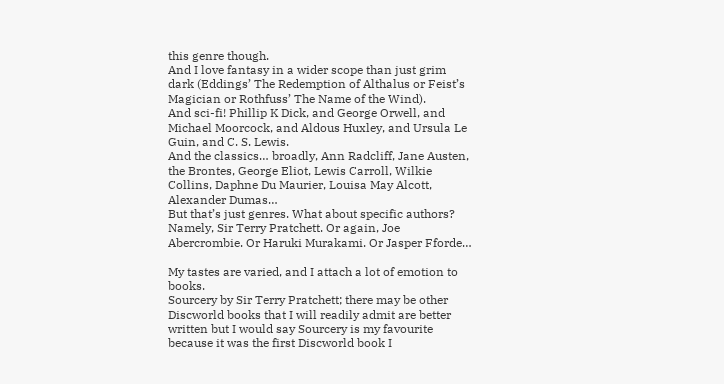this genre though.
And I love fantasy in a wider scope than just grim dark (Eddings’ The Redemption of Althalus or Feist’s Magician or Rothfuss’ The Name of the Wind).
And sci-fi! Phillip K Dick, and George Orwell, and Michael Moorcock, and Aldous Huxley, and Ursula Le Guin, and C. S. Lewis.
And the classics… broadly, Ann Radcliff, Jane Austen, the Brontes, George Eliot, Lewis Carroll, Wilkie Collins, Daphne Du Maurier, Louisa May Alcott, Alexander Dumas…
But that’s just genres. What about specific authors?
Namely, Sir Terry Pratchett. Or again, Joe Abercrombie. Or Haruki Murakami. Or Jasper Fforde…

My tastes are varied, and I attach a lot of emotion to books.
Sourcery by Sir Terry Pratchett; there may be other Discworld books that I will readily admit are better written but I would say Sourcery is my favourite because it was the first Discworld book I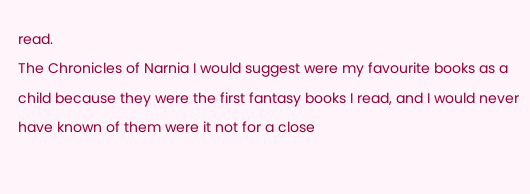read.
The Chronicles of Narnia I would suggest were my favourite books as a child because they were the first fantasy books I read, and I would never have known of them were it not for a close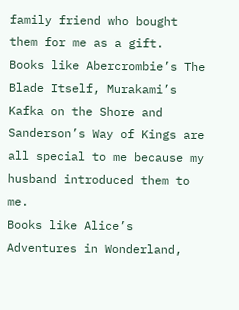family friend who bought them for me as a gift.
Books like Abercrombie’s The Blade Itself, Murakami’s Kafka on the Shore and Sanderson’s Way of Kings are all special to me because my husband introduced them to me.
Books like Alice’s Adventures in Wonderland,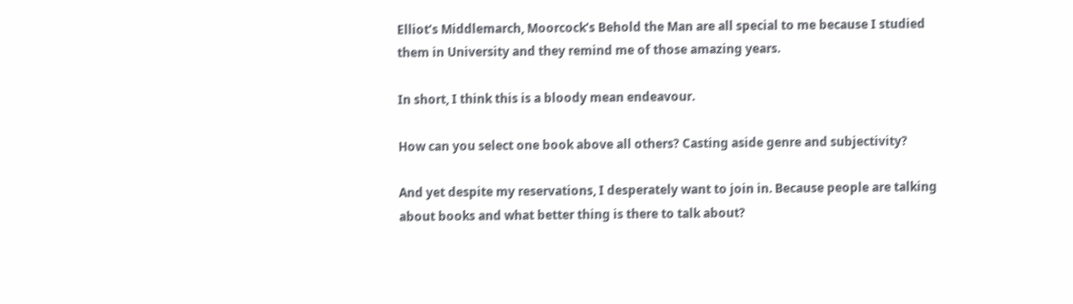Elliot’s Middlemarch, Moorcock’s Behold the Man are all special to me because I studied them in University and they remind me of those amazing years.

In short, I think this is a bloody mean endeavour.

How can you select one book above all others? Casting aside genre and subjectivity?

And yet despite my reservations, I desperately want to join in. Because people are talking about books and what better thing is there to talk about?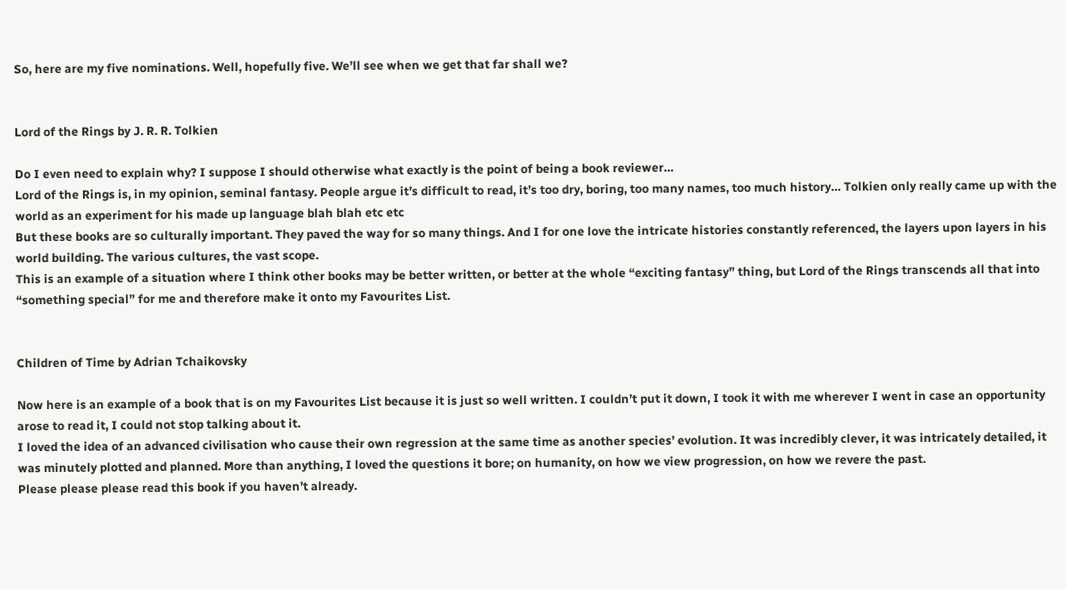So, here are my five nominations. Well, hopefully five. We’ll see when we get that far shall we?


Lord of the Rings by J. R. R. Tolkien

Do I even need to explain why? I suppose I should otherwise what exactly is the point of being a book reviewer…
Lord of the Rings is, in my opinion, seminal fantasy. People argue it’s difficult to read, it’s too dry, boring, too many names, too much history… Tolkien only really came up with the world as an experiment for his made up language blah blah etc etc
But these books are so culturally important. They paved the way for so many things. And I for one love the intricate histories constantly referenced, the layers upon layers in his world building. The various cultures, the vast scope.
This is an example of a situation where I think other books may be better written, or better at the whole “exciting fantasy” thing, but Lord of the Rings transcends all that into “something special” for me and therefore make it onto my Favourites List.


Children of Time by Adrian Tchaikovsky

Now here is an example of a book that is on my Favourites List because it is just so well written. I couldn’t put it down, I took it with me wherever I went in case an opportunity arose to read it, I could not stop talking about it.
I loved the idea of an advanced civilisation who cause their own regression at the same time as another species’ evolution. It was incredibly clever, it was intricately detailed, it was minutely plotted and planned. More than anything, I loved the questions it bore; on humanity, on how we view progression, on how we revere the past.
Please please please read this book if you haven’t already.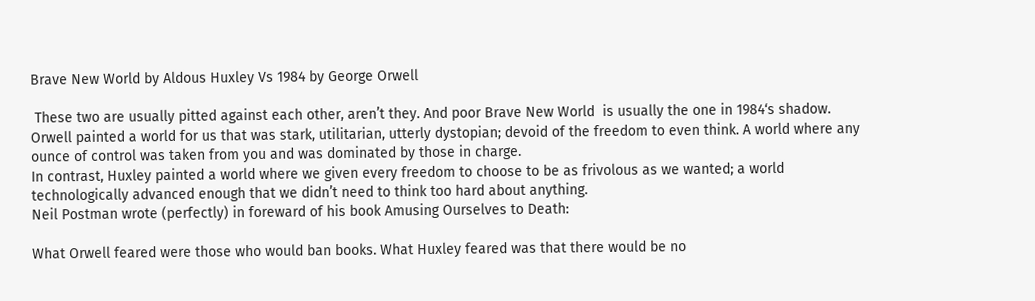Brave New World by Aldous Huxley Vs 1984 by George Orwell

 These two are usually pitted against each other, aren’t they. And poor Brave New World  is usually the one in 1984‘s shadow.
Orwell painted a world for us that was stark, utilitarian, utterly dystopian; devoid of the freedom to even think. A world where any ounce of control was taken from you and was dominated by those in charge.
In contrast, Huxley painted a world where we given every freedom to choose to be as frivolous as we wanted; a world technologically advanced enough that we didn’t need to think too hard about anything.
Neil Postman wrote (perfectly) in foreward of his book Amusing Ourselves to Death:

What Orwell feared were those who would ban books. What Huxley feared was that there would be no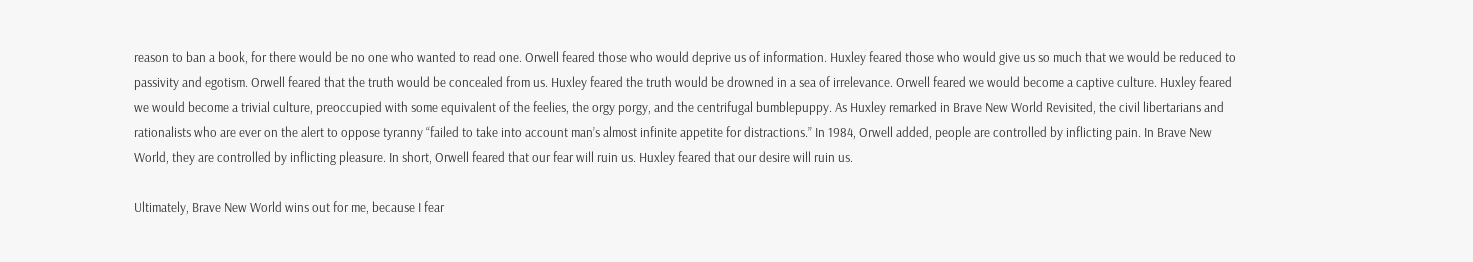reason to ban a book, for there would be no one who wanted to read one. Orwell feared those who would deprive us of information. Huxley feared those who would give us so much that we would be reduced to passivity and egotism. Orwell feared that the truth would be concealed from us. Huxley feared the truth would be drowned in a sea of irrelevance. Orwell feared we would become a captive culture. Huxley feared we would become a trivial culture, preoccupied with some equivalent of the feelies, the orgy porgy, and the centrifugal bumblepuppy. As Huxley remarked in Brave New World Revisited, the civil libertarians and rationalists who are ever on the alert to oppose tyranny “failed to take into account man’s almost infinite appetite for distractions.” In 1984, Orwell added, people are controlled by inflicting pain. In Brave New World, they are controlled by inflicting pleasure. In short, Orwell feared that our fear will ruin us. Huxley feared that our desire will ruin us.

Ultimately, Brave New World wins out for me, because I fear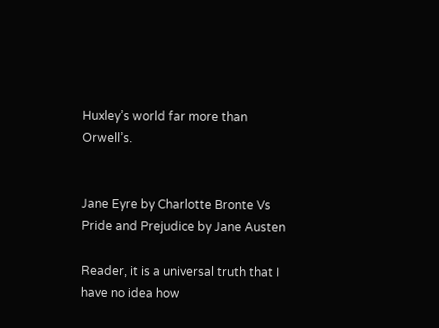Huxley’s world far more than Orwell’s.


Jane Eyre by Charlotte Bronte Vs Pride and Prejudice by Jane Austen

Reader, it is a universal truth that I have no idea how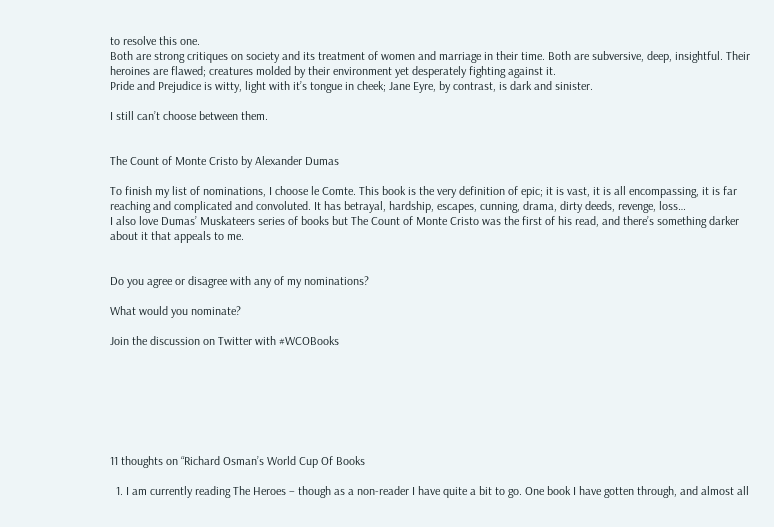to resolve this one.
Both are strong critiques on society and its treatment of women and marriage in their time. Both are subversive, deep, insightful. Their heroines are flawed; creatures molded by their environment yet desperately fighting against it.
Pride and Prejudice is witty, light with it’s tongue in cheek; Jane Eyre, by contrast, is dark and sinister.

I still can’t choose between them.


The Count of Monte Cristo by Alexander Dumas

To finish my list of nominations, I choose le Comte. This book is the very definition of epic; it is vast, it is all encompassing, it is far reaching and complicated and convoluted. It has betrayal, hardship, escapes, cunning, drama, dirty deeds, revenge, loss…
I also love Dumas’ Muskateers series of books but The Count of Monte Cristo was the first of his read, and there’s something darker about it that appeals to me.


Do you agree or disagree with any of my nominations?

What would you nominate?

Join the discussion on Twitter with #WCOBooks







11 thoughts on “Richard Osman’s World Cup Of Books

  1. I am currently reading The Heroes – though as a non-reader I have quite a bit to go. One book I have gotten through, and almost all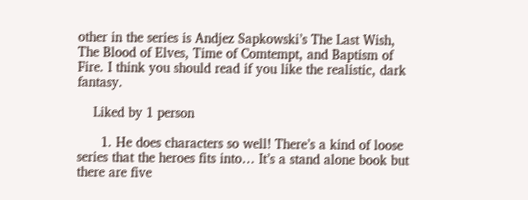other in the series is Andjez Sapkowski’s The Last Wish, The Blood of Elves, Time of Comtempt, and Baptism of Fire. I think you should read if you like the realistic, dark fantasy.

    Liked by 1 person

      1. He does characters so well! There’s a kind of loose series that the heroes fits into… It’s a stand alone book but there are five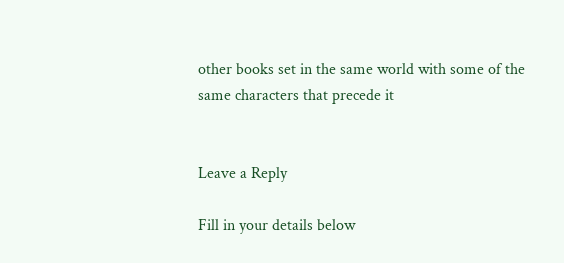other books set in the same world with some of the same characters that precede it


Leave a Reply

Fill in your details below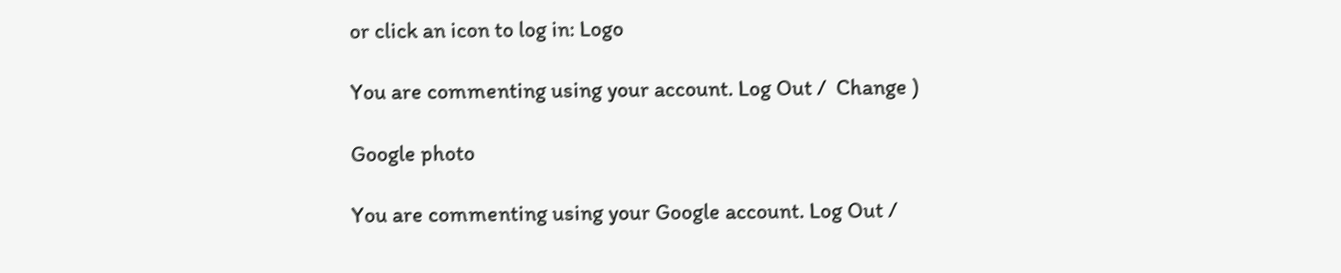or click an icon to log in: Logo

You are commenting using your account. Log Out /  Change )

Google photo

You are commenting using your Google account. Log Out /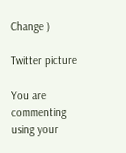Change )

Twitter picture

You are commenting using your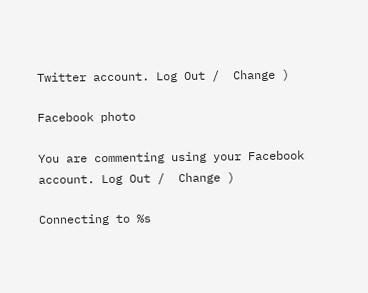Twitter account. Log Out /  Change )

Facebook photo

You are commenting using your Facebook account. Log Out /  Change )

Connecting to %s